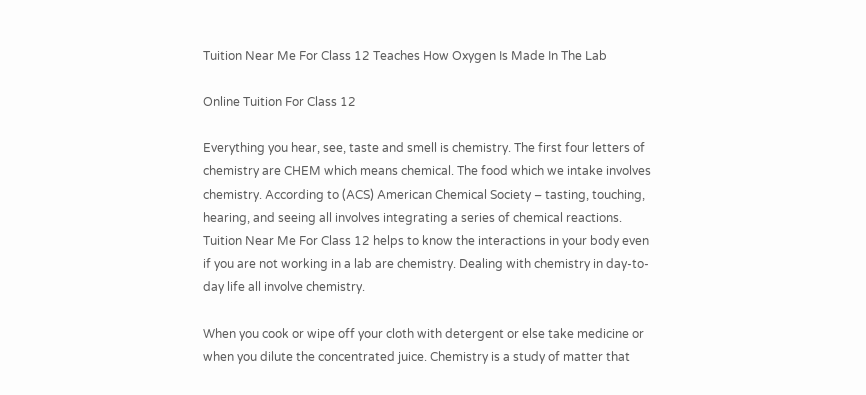Tuition Near Me For Class 12 Teaches How Oxygen Is Made In The Lab

Online Tuition For Class 12

Everything you hear, see, taste and smell is chemistry. The first four letters of chemistry are CHEM which means chemical. The food which we intake involves chemistry. According to (ACS) American Chemical Society – tasting, touching, hearing, and seeing all involves integrating a series of chemical reactions. Tuition Near Me For Class 12 helps to know the interactions in your body even if you are not working in a lab are chemistry. Dealing with chemistry in day-to-day life all involve chemistry.

When you cook or wipe off your cloth with detergent or else take medicine or when you dilute the concentrated juice. Chemistry is a study of matter that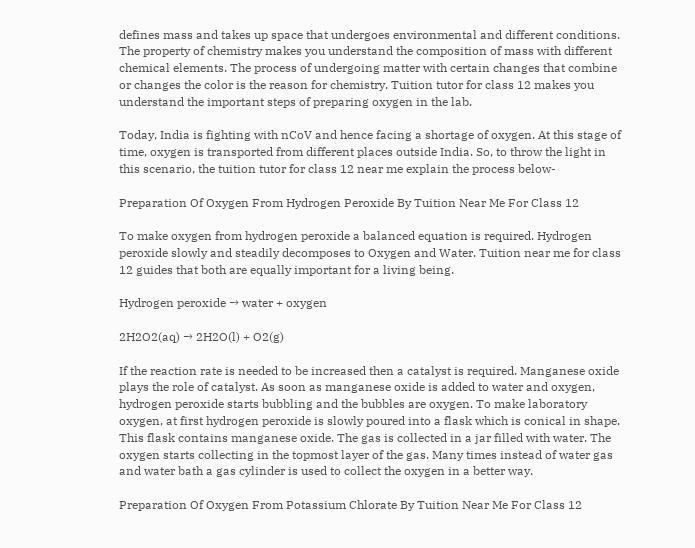defines mass and takes up space that undergoes environmental and different conditions. The property of chemistry makes you understand the composition of mass with different chemical elements. The process of undergoing matter with certain changes that combine or changes the color is the reason for chemistry. Tuition tutor for class 12 makes you understand the important steps of preparing oxygen in the lab.

Today, India is fighting with nCoV and hence facing a shortage of oxygen. At this stage of time, oxygen is transported from different places outside India. So, to throw the light in this scenario, the tuition tutor for class 12 near me explain the process below-

Preparation Of Oxygen From Hydrogen Peroxide By Tuition Near Me For Class 12

To make oxygen from hydrogen peroxide a balanced equation is required. Hydrogen peroxide slowly and steadily decomposes to Oxygen and Water. Tuition near me for class 12 guides that both are equally important for a living being.

Hydrogen peroxide → water + oxygen

2H2O2(aq) → 2H2O(l) + O2(g)

If the reaction rate is needed to be increased then a catalyst is required. Manganese oxide plays the role of catalyst. As soon as manganese oxide is added to water and oxygen, hydrogen peroxide starts bubbling and the bubbles are oxygen. To make laboratory oxygen, at first hydrogen peroxide is slowly poured into a flask which is conical in shape. This flask contains manganese oxide. The gas is collected in a jar filled with water. The oxygen starts collecting in the topmost layer of the gas. Many times instead of water gas and water bath a gas cylinder is used to collect the oxygen in a better way.

Preparation Of Oxygen From Potassium Chlorate By Tuition Near Me For Class 12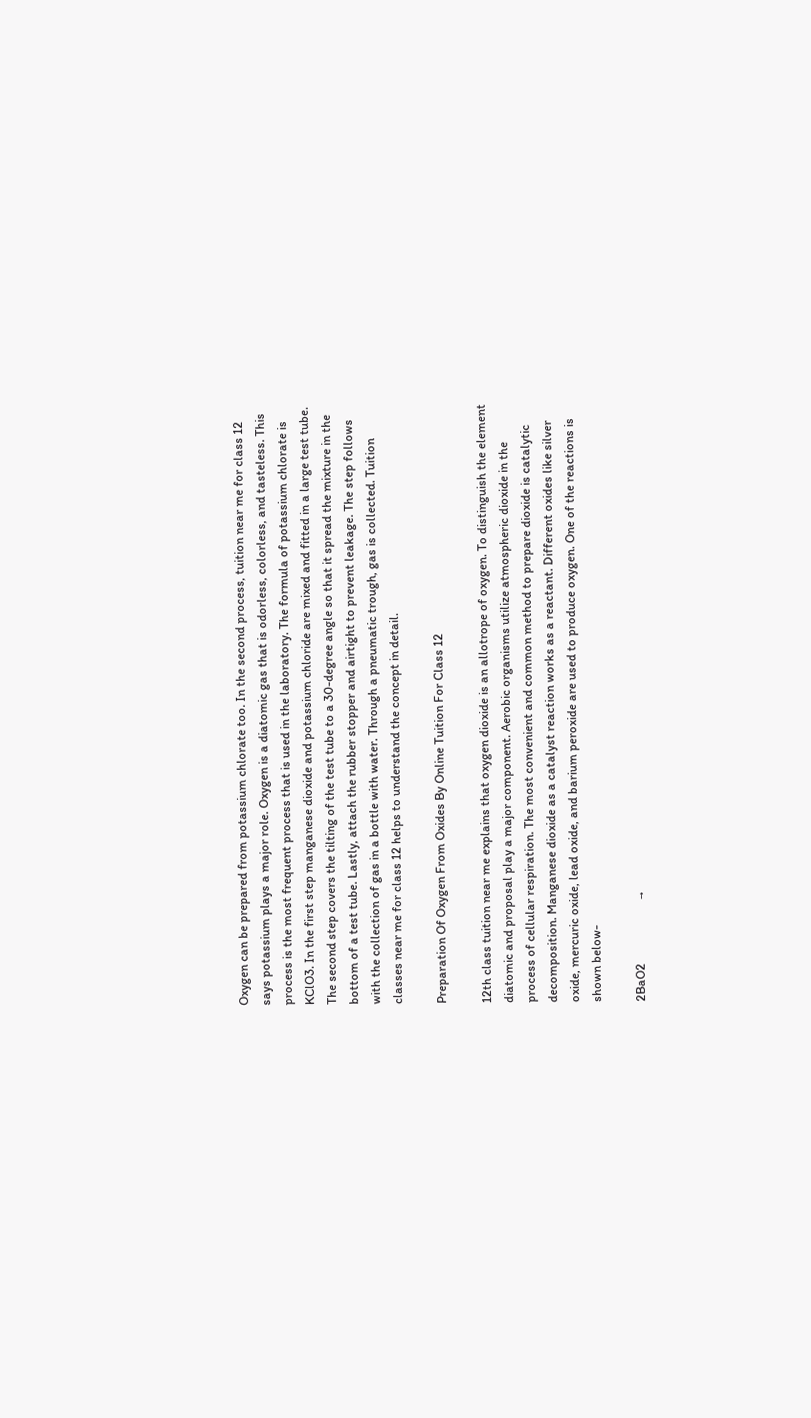Oxygen can be prepared from potassium chlorate too. In the second process, tuition near me for class 12 says potassium plays a major role. Oxygen is a diatomic gas that is odorless, colorless, and tasteless. This process is the most frequent process that is used in the laboratory. The formula of potassium chlorate is KClO3. In the first step manganese dioxide and potassium chloride are mixed and fitted in a large test tube. The second step covers the tilting of the test tube to a 30-degree angle so that it spread the mixture in the bottom of a test tube. Lastly, attach the rubber stopper and airtight to prevent leakage. The step follows with the collection of gas in a bottle with water. Through a pneumatic trough, gas is collected. Tuition classes near me for class 12 helps to understand the concept in detail.

Preparation Of Oxygen From Oxides By Online Tuition For Class 12

12th class tuition near me explains that oxygen dioxide is an allotrope of oxygen. To distinguish the element diatomic and proposal play a major component. Aerobic organisms utilize atmospheric dioxide in the process of cellular respiration. The most convenient and common method to prepare dioxide is catalytic decomposition. Manganese dioxide as a catalyst reaction works as a reactant. Different oxides like silver oxide, mercuric oxide, lead oxide, and barium peroxide are used to produce oxygen. One of the reactions is shown below-

2BaO2                     →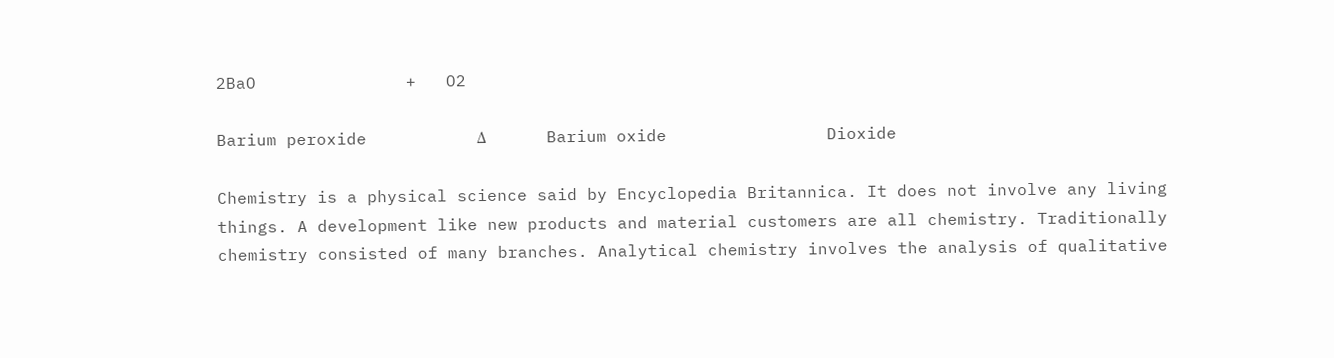2BaO               +   O2

Barium peroxide           Δ          Barium oxide                Dioxide

Chemistry is a physical science said by Encyclopedia Britannica. It does not involve any living things. A development like new products and material customers are all chemistry. Traditionally chemistry consisted of many branches. Analytical chemistry involves the analysis of qualitative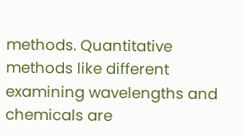methods. Quantitative methods like different examining wavelengths and chemicals are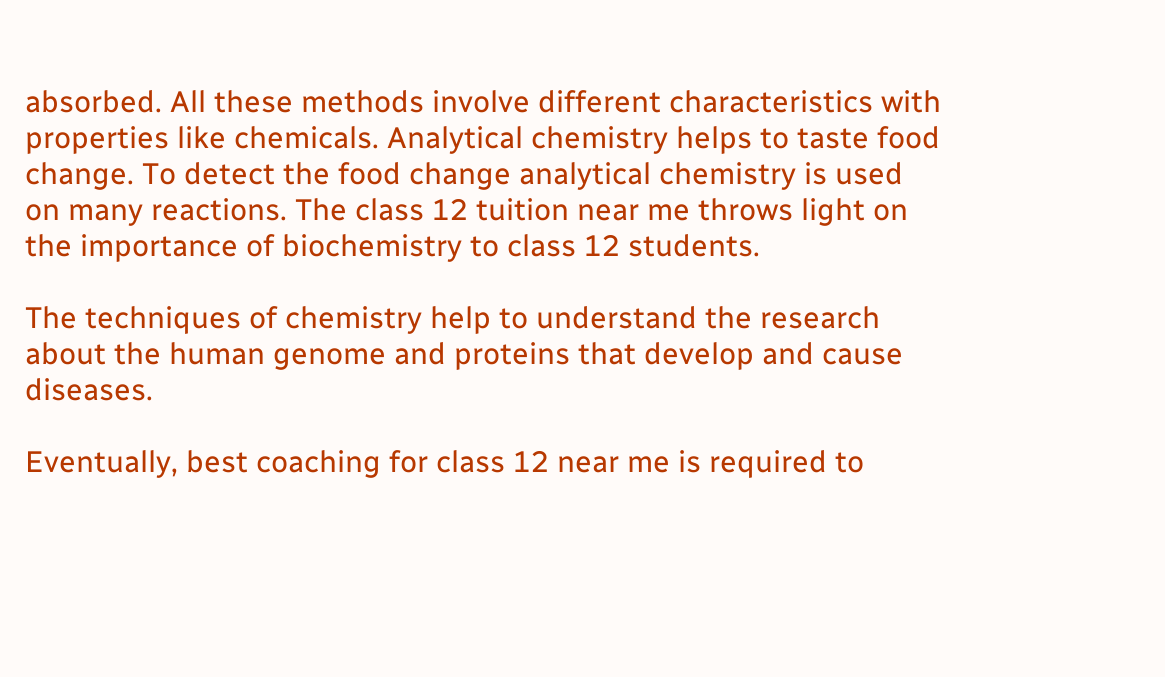absorbed. All these methods involve different characteristics with properties like chemicals. Analytical chemistry helps to taste food change. To detect the food change analytical chemistry is used on many reactions. The class 12 tuition near me throws light on the importance of biochemistry to class 12 students.

The techniques of chemistry help to understand the research about the human genome and proteins that develop and cause diseases.

Eventually, best coaching for class 12 near me is required to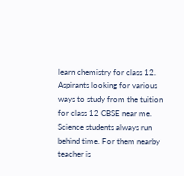learn chemistry for class 12. Aspirants looking for various ways to study from the tuition for class 12 CBSE near me. Science students always run behind time. For them nearby teacher is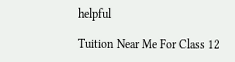helpful

Tuition Near Me For Class 12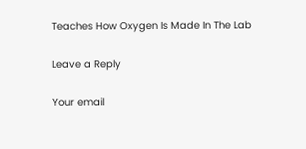Teaches How Oxygen Is Made In The Lab

Leave a Reply

Your email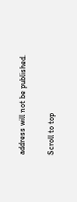address will not be published.

Scroll to top